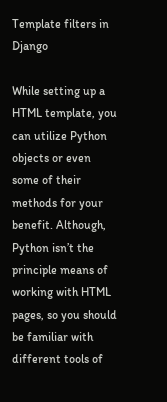Template filters in Django

While setting up a HTML template, you can utilize Python objects or even some of their methods for your benefit. Although, Python isn’t the principle means of working with HTML pages, so you should be familiar with different tools of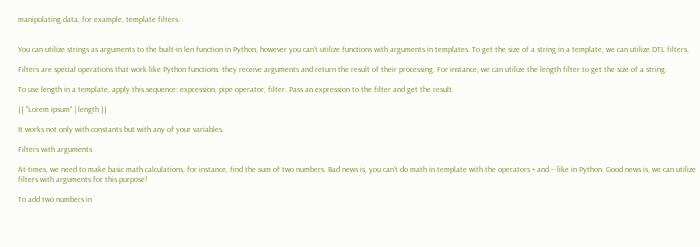manipulating data, for example, template filters.


You can utilize strings as arguments to the built-in len function in Python, however you can’t utilize functions with arguments in templates. To get the size of a string in a template, we can utilize DTL filters.

Filters are special operations that work like Python functions: they receive arguments and return the result of their processing. For instance, we can utilize the length filter to get the size of a string.

To use length in a template, apply this sequence: expression, pipe operator, filter. Pass an expression to the filter and get the result.

{{ "Lorem ipsum" | length }}

It works not only with constants but with any of your variables.

Filters with arguments

At-times, we need to make basic math calculations, for instance, find the sum of two numbers. Bad news is, you can’t do math in template with the operators + and – like in Python. Good news is, we can utilize filters with arguments for this purpose!

To add two numbers in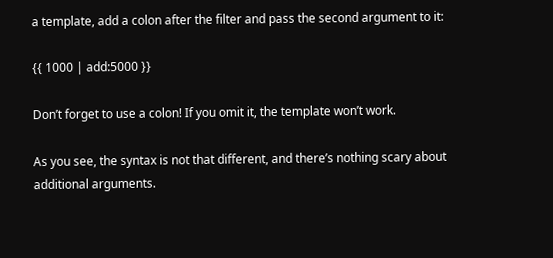a template, add a colon after the filter and pass the second argument to it:

{{ 1000 | add:5000 }}

Don’t forget to use a colon! If you omit it, the template won’t work.

As you see, the syntax is not that different, and there’s nothing scary about additional arguments.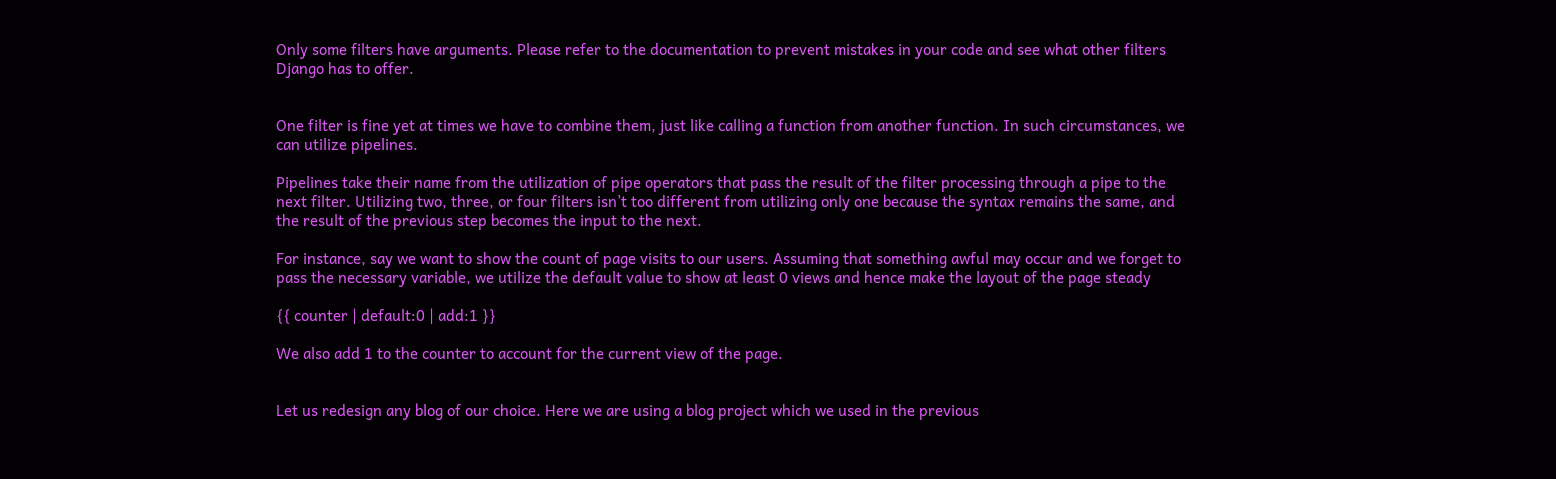Only some filters have arguments. Please refer to the documentation to prevent mistakes in your code and see what other filters Django has to offer.


One filter is fine yet at times we have to combine them, just like calling a function from another function. In such circumstances, we can utilize pipelines.

Pipelines take their name from the utilization of pipe operators that pass the result of the filter processing through a pipe to the next filter. Utilizing two, three, or four filters isn’t too different from utilizing only one because the syntax remains the same, and the result of the previous step becomes the input to the next.

For instance, say we want to show the count of page visits to our users. Assuming that something awful may occur and we forget to pass the necessary variable, we utilize the default value to show at least 0 views and hence make the layout of the page steady

{{ counter | default:0 | add:1 }}

We also add 1 to the counter to account for the current view of the page.


Let us redesign any blog of our choice. Here we are using a blog project which we used in the previous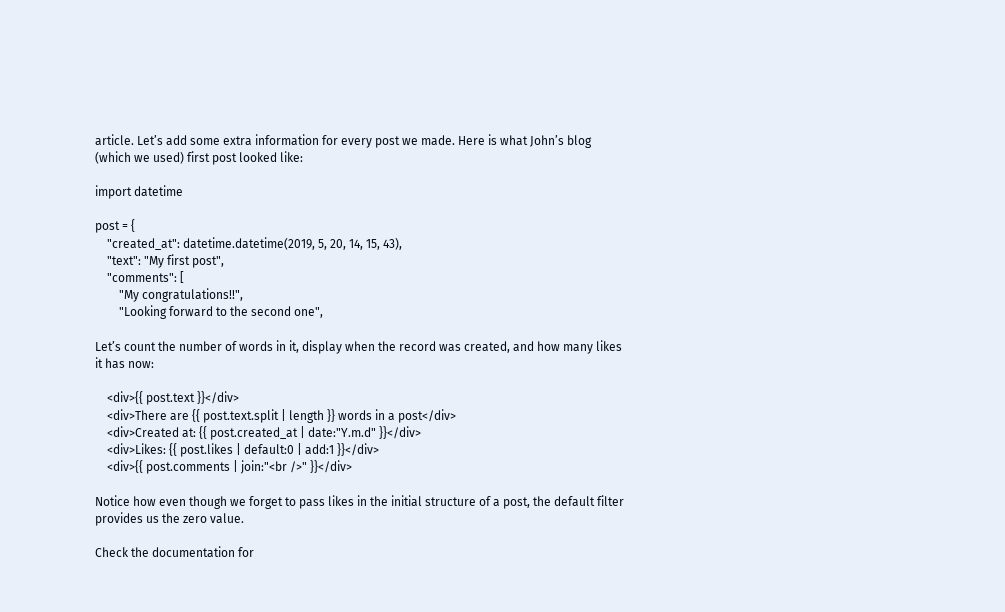article. Let’s add some extra information for every post we made. Here is what John’s blog (which we used) first post looked like:

import datetime

post = {
    "created_at": datetime.datetime(2019, 5, 20, 14, 15, 43),
    "text": "My first post",
    "comments": [
        "My congratulations!!",
        "Looking forward to the second one",

Let’s count the number of words in it, display when the record was created, and how many likes it has now:

    <div>{{ post.text }}</div>
    <div>There are {{ post.text.split | length }} words in a post</div>
    <div>Created at: {{ post.created_at | date:"Y.m.d" }}</div>
    <div>Likes: {{ post.likes | default:0 | add:1 }}</div>
    <div>{{ post.comments | join:"<br />" }}</div>

Notice how even though we forget to pass likes in the initial structure of a post, the default filter provides us the zero value.

Check the documentation for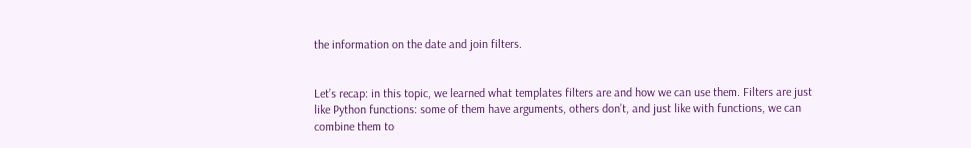the information on the date and join filters.


Let’s recap: in this topic, we learned what templates filters are and how we can use them. Filters are just like Python functions: some of them have arguments, others don’t, and just like with functions, we can combine them to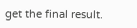get the final result.